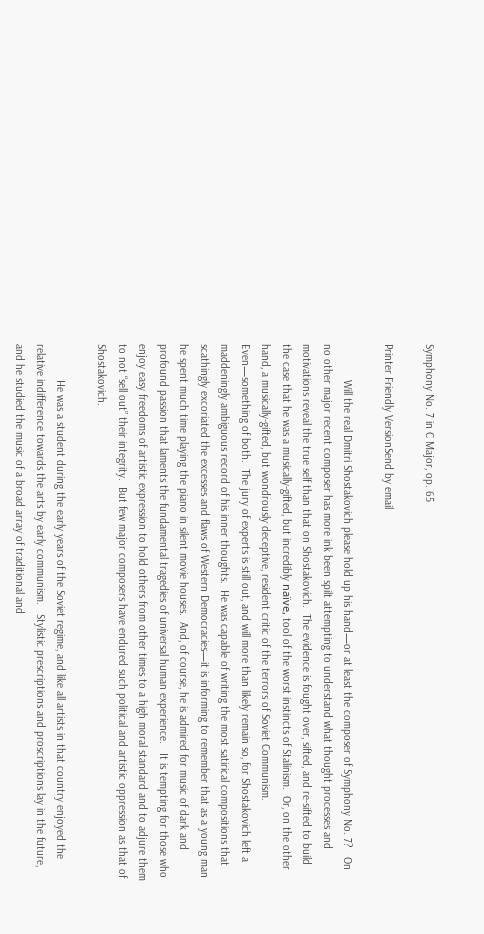Symphony No. 7 in C Major, op. 65

Printer Friendly VersionSend by email

            Will the real Dmitri Shostakovich please hold up his hand—or at least the composer of Symphony No. 7?   On no other major recent composer has more ink been spilt attempting to understand what thought processes and motivations reveal the true self than that on Shostakovich.  The evidence is fought over, sifted, and re-sifted to build the case that he was a musically-gifted, but incredibly naïve, tool of the worst instincts of Stalinism.  Or, on the other hand, a musically-gifted, but wondrously deceptive, resident critic of the terrors of Soviet Communism.  Even—something of both.  The jury of experts is still out, and will more than likely remain so, for Shostakovich left a maddeningly ambiguous record of his inner thoughts.  He was capable of writing the most satirical compositions that scathingly excoriated the excesses and flaws of Western Democracies—it is informing to remember that as a young man he spent much time playing the piano in silent movie houses.  And, of course, he is admired for music of dark and profound passion that laments the fundamental tragedies of universal human experience.   It is tempting for those who enjoy easy freedoms of artistic expression to hold others from other times to a high moral standard and to adjure them to not “sell out” their integrity.  But few major composers have endured such political and artistic oppression as that of Shostakovich.

            He was a student during the early years of the Soviet regime, and like all artists in that country enjoyed the relative indifference towards the arts by early communism.   Stylistic prescriptions and proscriptions lay in the future, and he studied the music of a broad array of traditional and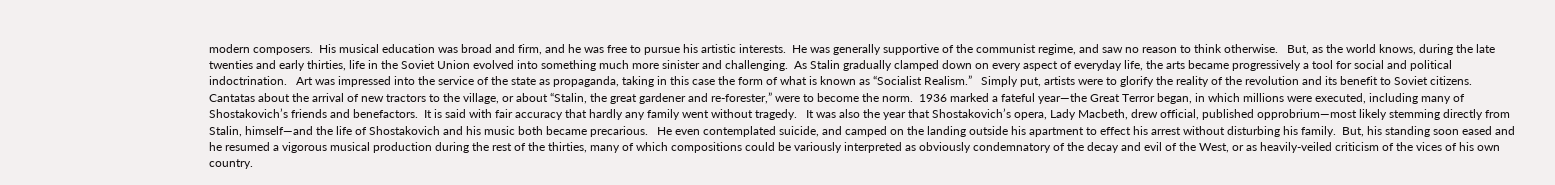modern composers.  His musical education was broad and firm, and he was free to pursue his artistic interests.  He was generally supportive of the communist regime, and saw no reason to think otherwise.   But, as the world knows, during the late twenties and early thirties, life in the Soviet Union evolved into something much more sinister and challenging.  As Stalin gradually clamped down on every aspect of everyday life, the arts became progressively a tool for social and political indoctrination.   Art was impressed into the service of the state as propaganda, taking in this case the form of what is known as “Socialist Realism.”   Simply put, artists were to glorify the reality of the revolution and its benefit to Soviet citizens.   Cantatas about the arrival of new tractors to the village, or about “Stalin, the great gardener and re-forester,” were to become the norm.  1936 marked a fateful year—the Great Terror began, in which millions were executed, including many of Shostakovich’s friends and benefactors.  It is said with fair accuracy that hardly any family went without tragedy.   It was also the year that Shostakovich’s opera, Lady Macbeth, drew official, published opprobrium—most likely stemming directly from Stalin, himself—and the life of Shostakovich and his music both became precarious.   He even contemplated suicide, and camped on the landing outside his apartment to effect his arrest without disturbing his family.  But, his standing soon eased and he resumed a vigorous musical production during the rest of the thirties, many of which compositions could be variously interpreted as obviously condemnatory of the decay and evil of the West, or as heavily-veiled criticism of the vices of his own country.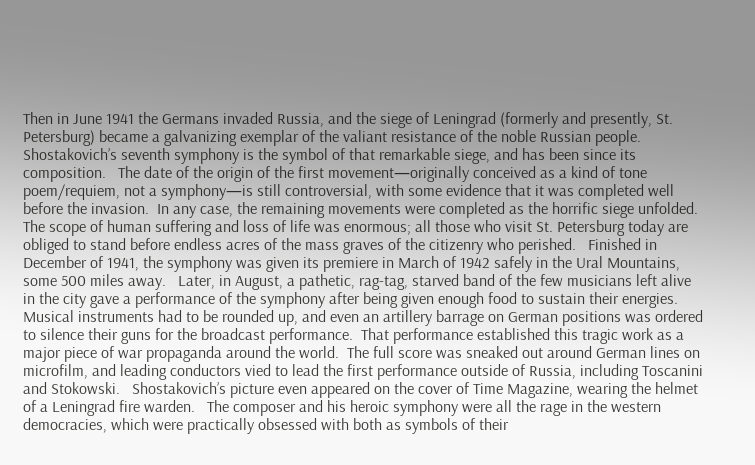Then in June 1941 the Germans invaded Russia, and the siege of Leningrad (formerly and presently, St. Petersburg) became a galvanizing exemplar of the valiant resistance of the noble Russian people.  Shostakovich’s seventh symphony is the symbol of that remarkable siege, and has been since its composition.   The date of the origin of the first movement—originally conceived as a kind of tone poem/requiem, not a symphony—is still controversial, with some evidence that it was completed well before the invasion.  In any case, the remaining movements were completed as the horrific siege unfolded.   The scope of human suffering and loss of life was enormous; all those who visit St. Petersburg today are obliged to stand before endless acres of the mass graves of the citizenry who perished.   Finished in December of 1941, the symphony was given its premiere in March of 1942 safely in the Ural Mountains, some 500 miles away.   Later, in August, a pathetic, rag-tag, starved band of the few musicians left alive in the city gave a performance of the symphony after being given enough food to sustain their energies.   Musical instruments had to be rounded up, and even an artillery barrage on German positions was ordered to silence their guns for the broadcast performance.  That performance established this tragic work as a major piece of war propaganda around the world.  The full score was sneaked out around German lines on microfilm, and leading conductors vied to lead the first performance outside of Russia, including Toscanini and Stokowski.   Shostakovich’s picture even appeared on the cover of Time Magazine, wearing the helmet of a Leningrad fire warden.   The composer and his heroic symphony were all the rage in the western democracies, which were practically obsessed with both as symbols of their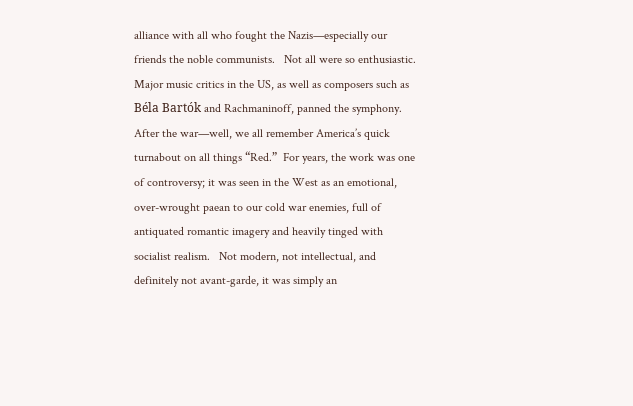alliance with all who fought the Nazis—especially our friends the noble communists.   Not all were so enthusiastic.  Major music critics in the US, as well as composers such as Béla Bartók and Rachmaninoff, panned the symphony.  After the war—well, we all remember America’s quick turnabout on all things “Red.”  For years, the work was one of controversy; it was seen in the West as an emotional, over-wrought paean to our cold war enemies, full of antiquated romantic imagery and heavily tinged with socialist realism.   Not modern, not intellectual, and definitely not avant-garde, it was simply an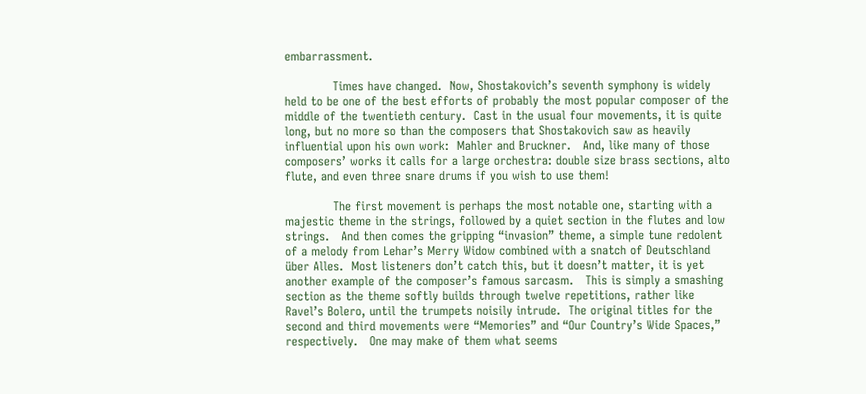embarrassment.

            Times have changed.  Now, Shostakovich’s seventh symphony is widely held to be one of the best efforts of probably the most popular composer of the middle of the twentieth century.  Cast in the usual four movements, it is quite long, but no more so than the composers that Shostakovich saw as heavily influential upon his own work:  Mahler and Bruckner.   And, like many of those composers’ works it calls for a large orchestra: double size brass sections, alto flute, and even three snare drums if you wish to use them!

            The first movement is perhaps the most notable one, starting with a majestic theme in the strings, followed by a quiet section in the flutes and low strings.   And then comes the gripping “invasion” theme, a simple tune redolent of a melody from Lehar’s Merry Widow combined with a snatch of Deutschland über Alles.  Most listeners don’t catch this, but it doesn’t matter, it is yet another example of the composer’s famous sarcasm.   This is simply a smashing section as the theme softly builds through twelve repetitions, rather like Ravel’s Bolero, until the trumpets noisily intrude.  The original titles for the second and third movements were “Memories” and “Our Country’s Wide Spaces,” respectively.   One may make of them what seems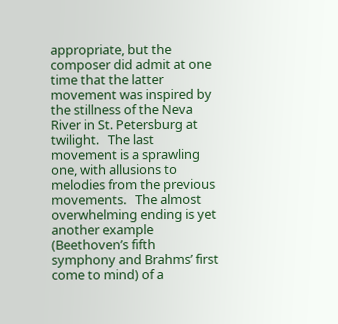appropriate, but the composer did admit at one time that the latter movement was inspired by the stillness of the Neva River in St. Petersburg at twilight.   The last movement is a sprawling one, with allusions to melodies from the previous movements.   The almost overwhelming ending is yet another example (Beethoven’s fifth symphony and Brahms’ first come to mind) of a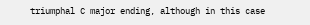triumphal C major ending, although in this case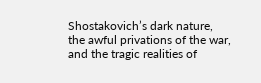Shostakovich’s dark nature, the awful privations of the war, and the tragic realities of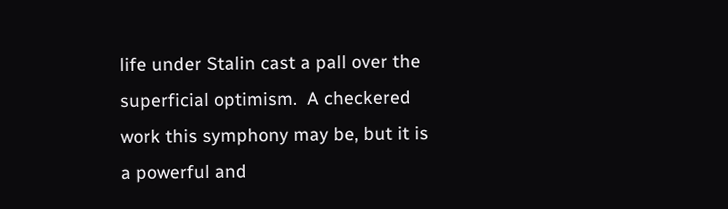life under Stalin cast a pall over the superficial optimism.  A checkered work this symphony may be, but it is a powerful and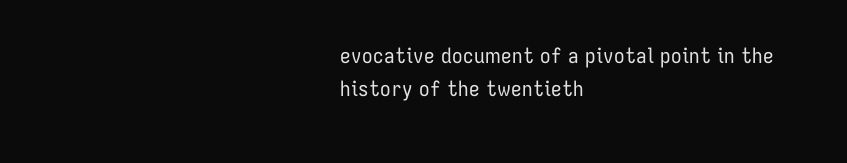evocative document of a pivotal point in the history of the twentieth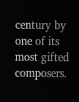century by one of its most gifted composers.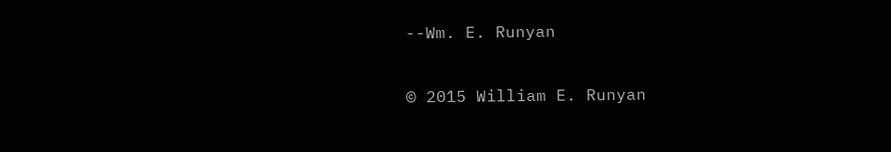--Wm. E. Runyan

© 2015 William E. Runyan